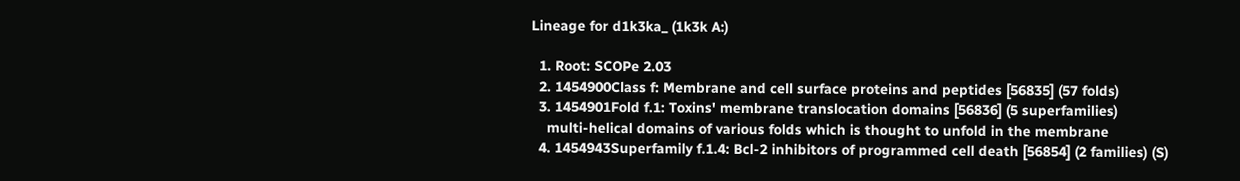Lineage for d1k3ka_ (1k3k A:)

  1. Root: SCOPe 2.03
  2. 1454900Class f: Membrane and cell surface proteins and peptides [56835] (57 folds)
  3. 1454901Fold f.1: Toxins' membrane translocation domains [56836] (5 superfamilies)
    multi-helical domains of various folds which is thought to unfold in the membrane
  4. 1454943Superfamily f.1.4: Bcl-2 inhibitors of programmed cell death [56854] (2 families) (S)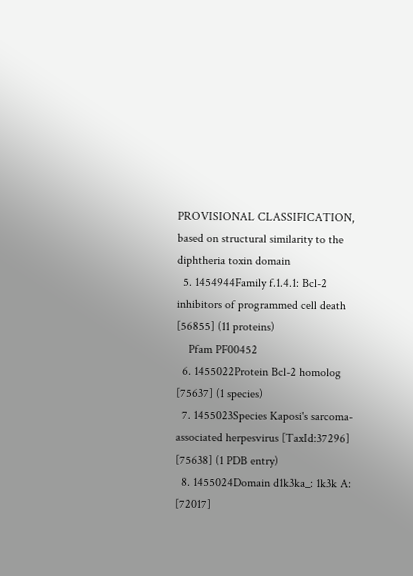PROVISIONAL CLASSIFICATION, based on structural similarity to the diphtheria toxin domain
  5. 1454944Family f.1.4.1: Bcl-2 inhibitors of programmed cell death [56855] (11 proteins)
    Pfam PF00452
  6. 1455022Protein Bcl-2 homolog [75637] (1 species)
  7. 1455023Species Kaposi's sarcoma-associated herpesvirus [TaxId:37296] [75638] (1 PDB entry)
  8. 1455024Domain d1k3ka_: 1k3k A: [72017]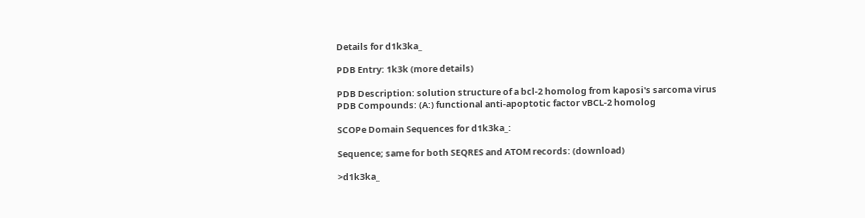Details for d1k3ka_

PDB Entry: 1k3k (more details)

PDB Description: solution structure of a bcl-2 homolog from kaposi's sarcoma virus
PDB Compounds: (A:) functional anti-apoptotic factor vBCL-2 homolog

SCOPe Domain Sequences for d1k3ka_:

Sequence; same for both SEQRES and ATOM records: (download)

>d1k3ka_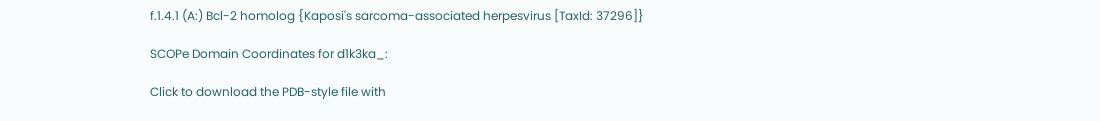f.1.4.1 (A:) Bcl-2 homolog {Kaposi's sarcoma-associated herpesvirus [TaxId: 37296]}

SCOPe Domain Coordinates for d1k3ka_:

Click to download the PDB-style file with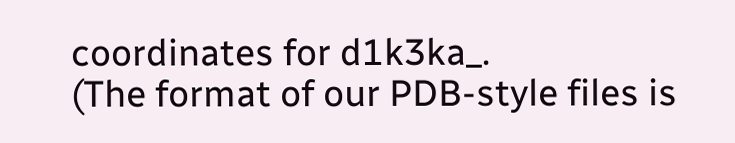coordinates for d1k3ka_.
(The format of our PDB-style files is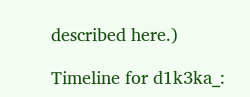described here.)

Timeline for d1k3ka_: